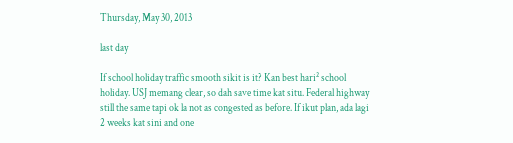Thursday, May 30, 2013

last day

If school holiday traffic smooth sikit is it? Kan best hari² school holiday. USJ memang clear, so dah save time kat situ. Federal highway still the same tapi ok la not as congested as before. If ikut plan, ada lagi 2 weeks kat sini and one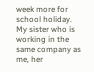week more for school holiday. My sister who is working in the same company as me, her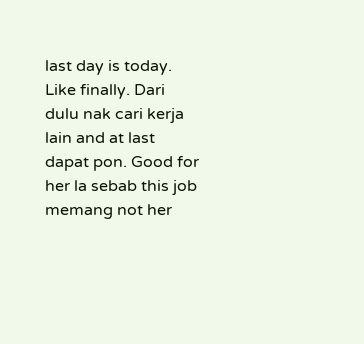last day is today. Like finally. Dari dulu nak cari kerja lain and at last dapat pon. Good for her la sebab this job memang not her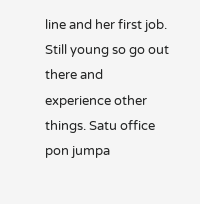line and her first job. Still young so go out there and experience other things. Satu office pon jumpa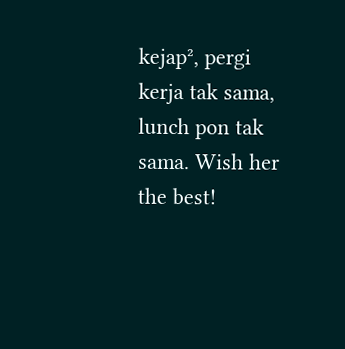kejap², pergi kerja tak sama, lunch pon tak sama. Wish her the best!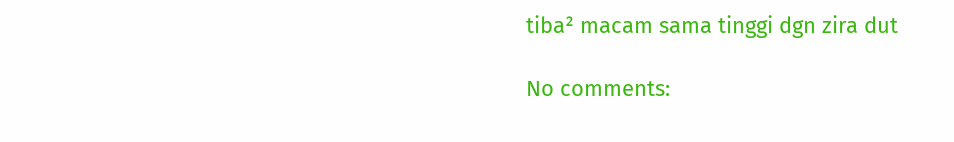tiba² macam sama tinggi dgn zira dut

No comments: